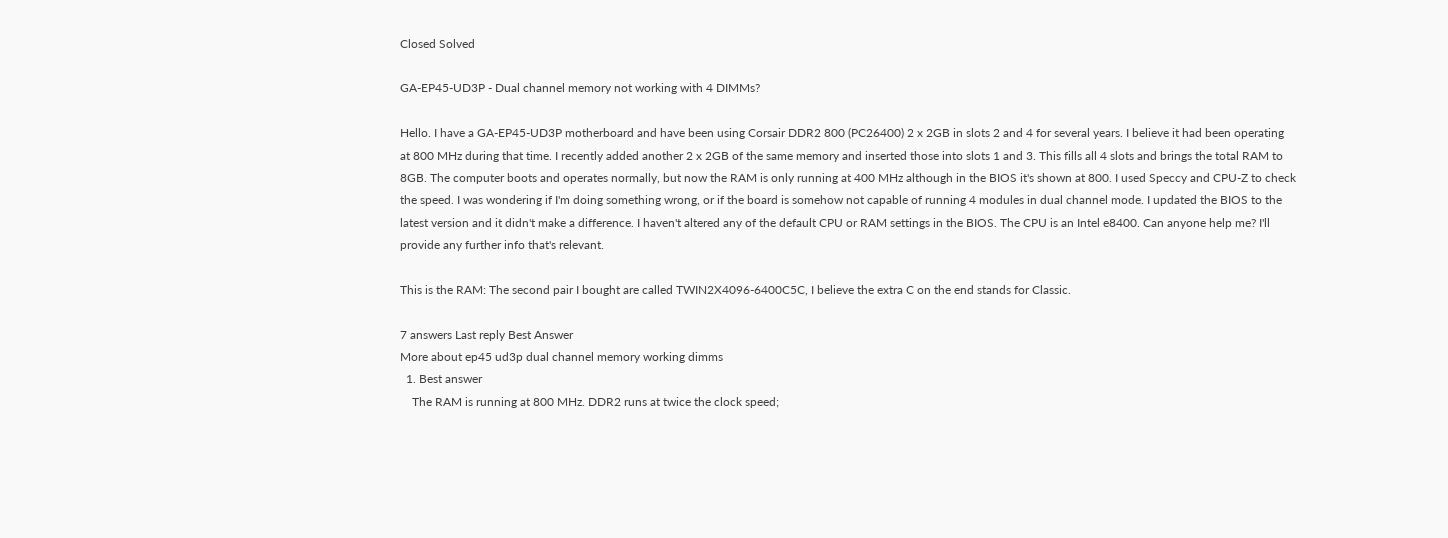Closed Solved

GA-EP45-UD3P - Dual channel memory not working with 4 DIMMs?

Hello. I have a GA-EP45-UD3P motherboard and have been using Corsair DDR2 800 (PC26400) 2 x 2GB in slots 2 and 4 for several years. I believe it had been operating at 800 MHz during that time. I recently added another 2 x 2GB of the same memory and inserted those into slots 1 and 3. This fills all 4 slots and brings the total RAM to 8GB. The computer boots and operates normally, but now the RAM is only running at 400 MHz although in the BIOS it's shown at 800. I used Speccy and CPU-Z to check the speed. I was wondering if I'm doing something wrong, or if the board is somehow not capable of running 4 modules in dual channel mode. I updated the BIOS to the latest version and it didn't make a difference. I haven't altered any of the default CPU or RAM settings in the BIOS. The CPU is an Intel e8400. Can anyone help me? I'll provide any further info that's relevant.

This is the RAM: The second pair I bought are called TWIN2X4096-6400C5C, I believe the extra C on the end stands for Classic.

7 answers Last reply Best Answer
More about ep45 ud3p dual channel memory working dimms
  1. Best answer
    The RAM is running at 800 MHz. DDR2 runs at twice the clock speed;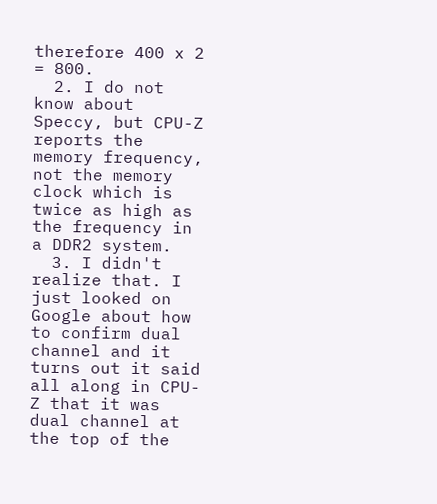therefore 400 x 2 = 800.
  2. I do not know about Speccy, but CPU-Z reports the memory frequency, not the memory clock which is twice as high as the frequency in a DDR2 system.
  3. I didn't realize that. I just looked on Google about how to confirm dual channel and it turns out it said all along in CPU-Z that it was dual channel at the top of the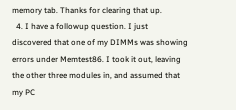memory tab. Thanks for clearing that up.
  4. I have a followup question. I just discovered that one of my DIMMs was showing errors under Memtest86. I took it out, leaving the other three modules in, and assumed that my PC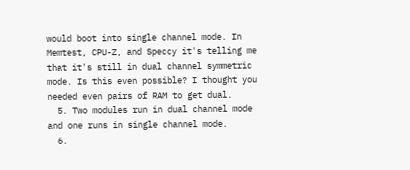would boot into single channel mode. In Memtest, CPU-Z, and Speccy it's telling me that it's still in dual channel symmetric mode. Is this even possible? I thought you needed even pairs of RAM to get dual.
  5. Two modules run in dual channel mode and one runs in single channel mode.
  6.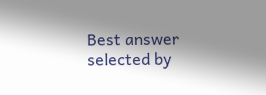Best answer selected by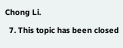Chong Li.
  7. This topic has been closed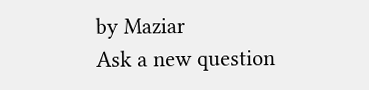by Maziar
Ask a new question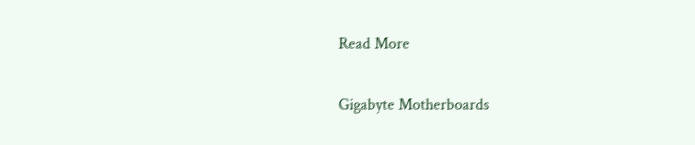Read More

Gigabyte Motherboards